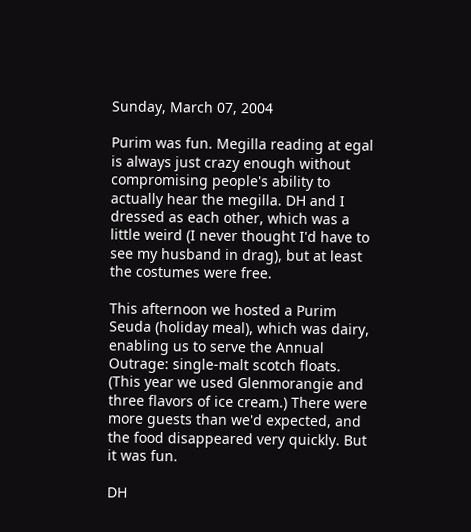Sunday, March 07, 2004

Purim was fun. Megilla reading at egal is always just crazy enough without compromising people's ability to actually hear the megilla. DH and I dressed as each other, which was a little weird (I never thought I'd have to see my husband in drag), but at least the costumes were free.

This afternoon we hosted a Purim Seuda (holiday meal), which was dairy, enabling us to serve the Annual Outrage: single-malt scotch floats. (This year we used Glenmorangie and three flavors of ice cream.) There were more guests than we'd expected, and the food disappeared very quickly. But it was fun.

DH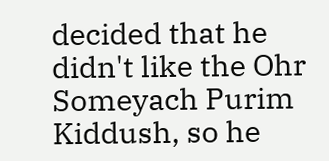decided that he didn't like the Ohr Someyach Purim Kiddush, so he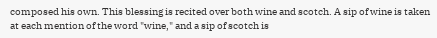composed his own. This blessing is recited over both wine and scotch. A sip of wine is taken at each mention of the word "wine," and a sip of scotch is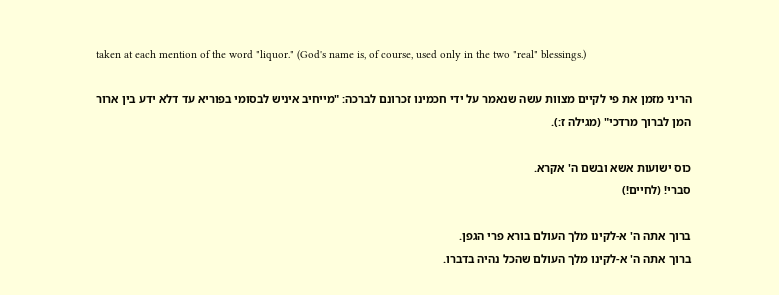taken at each mention of the word "liquor." (God's name is, of course, used only in the two "real" blessings.)

הריני מזמן את פי לקיים מצוות עשה שנאמר על ידי חכמינו זכרונם לברכה: "מייחיב איניש לבסומי בפוריא עד דלא ידע בין ארור המן לברוך מרדכי" (מגילה ז:).

כוס ישועות אשא ובשם ה' אקרא.
סברי! (לחיים!)

ברוך אתה ה' א-לקינו מלך העולם בורא פרי הגפן.
ברוך אתה ה' א-לקינו מלך העולם שהכל נהיה בדברו.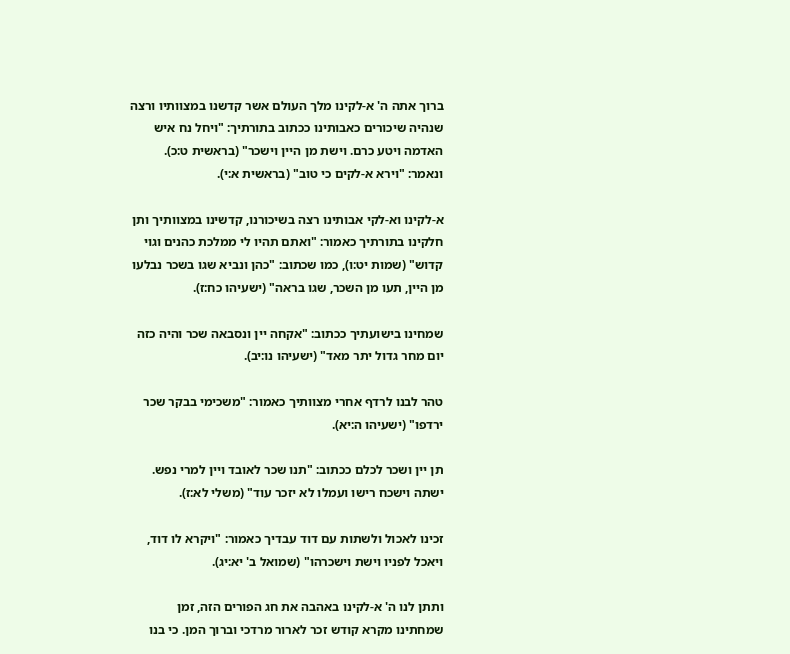ברוך אתה ה' א-לקינו מלך העולם אשר קדשנו במצוותיו ורצה שנהיה שיכורים כאבותינו ככתוב בתורתיך: "ויחל נח איש האדמה ויטע כרם. וישת מן היין וישכר" (בראשית ט:כ). ונאמר: "וירא א-לקים כי טוב" (בראשית א:י).

א-לקינו וא-לקי אבותינו רצה בשיכורנו, קדשינו במצוותיך ותן חלקינו בתורתיך כאמור: "ואתם תהיו לי ממלכת כהנים וגוי קדוש" (שמות יט:ו), כמו שכתוב: "כהן ונביא שגו בשכר נבלעו מן היין, תעו מן השכר, שגו בראה" (ישעיהו כח:ז).

שמחינו בישועתיך ככתוב: "אקחה יין ונסבאה שכר והיה כזה יום מחר גדול יתר מאד" (ישעיהו נו:יב).

טהר לבנו לרדף אחרי מצוותיך כאמור: "משכימי בבקר שכר ירדפו" (ישעיהו ה:יא).

תן יין ושכר לכלם ככתוב: "תנו שכר לאובד ויין למרי נפש. ישתה וישכח רישו ועמלו לא יזכר עוד" (משלי לא:ז).

זכינו לאכול ולשתות עם דוד עבדיך כאמור: "ויקרא לו דוד, ויאכל לפניו וישת וישכרהו" (שמואל ב' יא:יג).

ותתן לנו ה' א-לקינו באהבה את חג הפורים הזה, זמן שמחתינו מקרא קודש זכר לארור מרדכי וברוך המן. כי בנו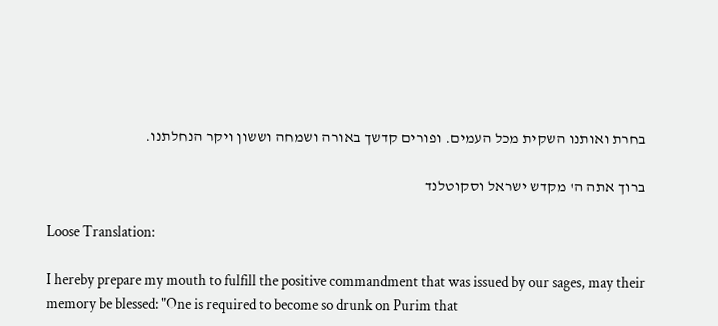בחרת ואותנו השקית מכל העמים. ופורים קדשך באורה ושמחה וששון ויקר הנחלתנו.

ברוך אתה ה' מקדש ישראל וסקוטלנד

Loose Translation:

I hereby prepare my mouth to fulfill the positive commandment that was issued by our sages, may their memory be blessed: "One is required to become so drunk on Purim that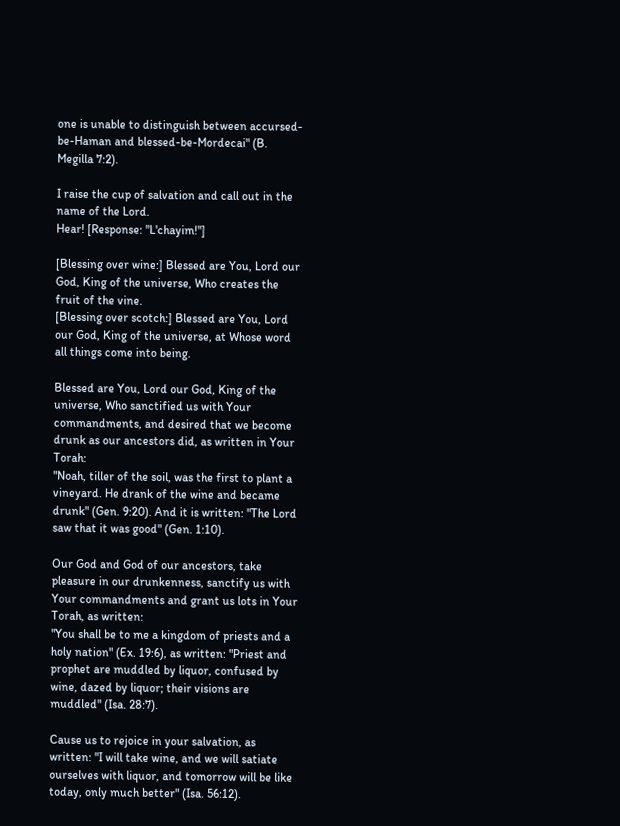one is unable to distinguish between accursed-be-Haman and blessed-be-Mordecai" (B. Megilla 7:2).

I raise the cup of salvation and call out in the name of the Lord.
Hear! [Response: "L'chayim!"]

[Blessing over wine:] Blessed are You, Lord our God, King of the universe, Who creates the fruit of the vine.
[Blessing over scotch:] Blessed are You, Lord our God, King of the universe, at Whose word all things come into being.

Blessed are You, Lord our God, King of the universe, Who sanctified us with Your commandments, and desired that we become drunk as our ancestors did, as written in Your Torah:
"Noah, tiller of the soil, was the first to plant a vineyard. He drank of the wine and became drunk" (Gen. 9:20). And it is written: "The Lord saw that it was good" (Gen. 1:10).

Our God and God of our ancestors, take pleasure in our drunkenness, sanctify us with Your commandments and grant us lots in Your Torah, as written:
"You shall be to me a kingdom of priests and a holy nation" (Ex. 19:6), as written: "Priest and prophet are muddled by liquor, confused by wine, dazed by liquor; their visions are muddled" (Isa. 28:7).

Cause us to rejoice in your salvation, as written: "I will take wine, and we will satiate ourselves with liquor, and tomorrow will be like today, only much better" (Isa. 56:12).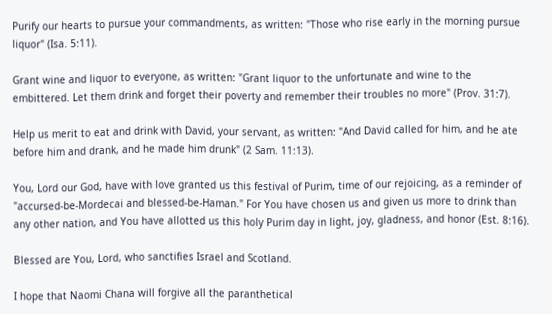Purify our hearts to pursue your commandments, as written: "Those who rise early in the morning pursue liquor" (Isa. 5:11).

Grant wine and liquor to everyone, as written: "Grant liquor to the unfortunate and wine to the embittered. Let them drink and forget their poverty and remember their troubles no more" (Prov. 31:7).

Help us merit to eat and drink with David, your servant, as written: "And David called for him, and he ate before him and drank, and he made him drunk" (2 Sam. 11:13).

You, Lord our God, have with love granted us this festival of Purim, time of our rejoicing, as a reminder of "accursed-be-Mordecai and blessed-be-Haman." For You have chosen us and given us more to drink than any other nation, and You have allotted us this holy Purim day in light, joy, gladness, and honor (Est. 8:16).

Blessed are You, Lord, who sanctifies Israel and Scotland.

I hope that Naomi Chana will forgive all the paranthetical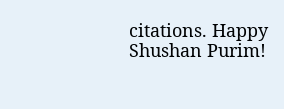citations. Happy Shushan Purim!